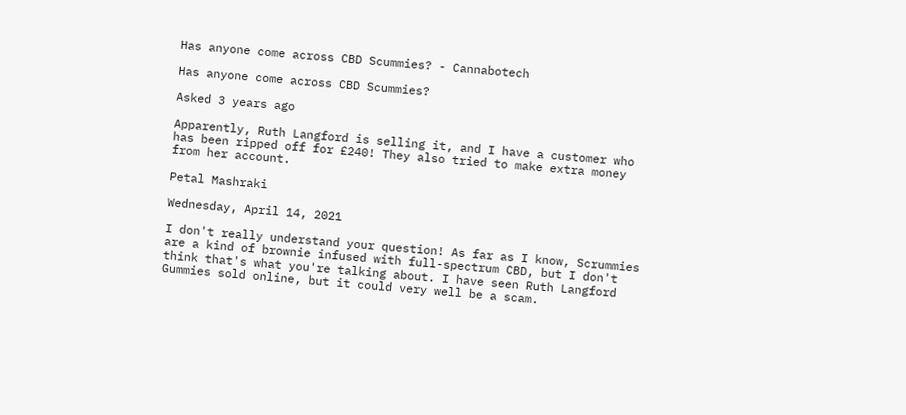Has anyone come across CBD Scummies? - Cannabotech

Has anyone come across CBD Scummies?

Asked 3 years ago

Apparently, Ruth Langford is selling it, and I have a customer who has been ripped off for £240! They also tried to make extra money from her account.

Petal Mashraki

Wednesday, April 14, 2021

I don't really understand your question! As far as I know, Scrummies are a kind of brownie infused with full-spectrum CBD, but I don't think that's what you're talking about. I have seen Ruth Langford Gummies sold online, but it could very well be a scam.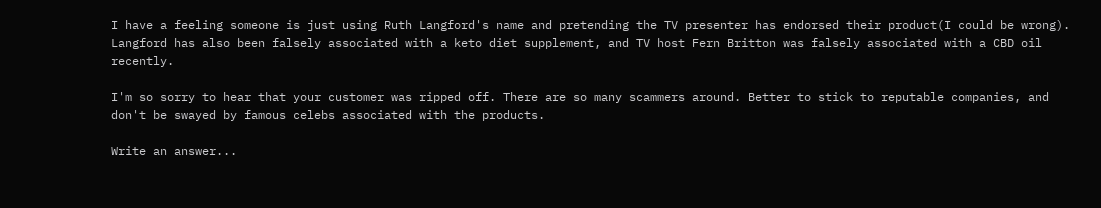I have a feeling someone is just using Ruth Langford's name and pretending the TV presenter has endorsed their product(I could be wrong). Langford has also been falsely associated with a keto diet supplement, and TV host Fern Britton was falsely associated with a CBD oil recently.

I'm so sorry to hear that your customer was ripped off. There are so many scammers around. Better to stick to reputable companies, and don't be swayed by famous celebs associated with the products.

Write an answer...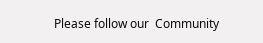Please follow our  Community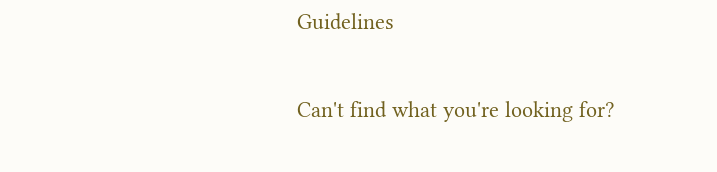Guidelines

Can't find what you're looking for?